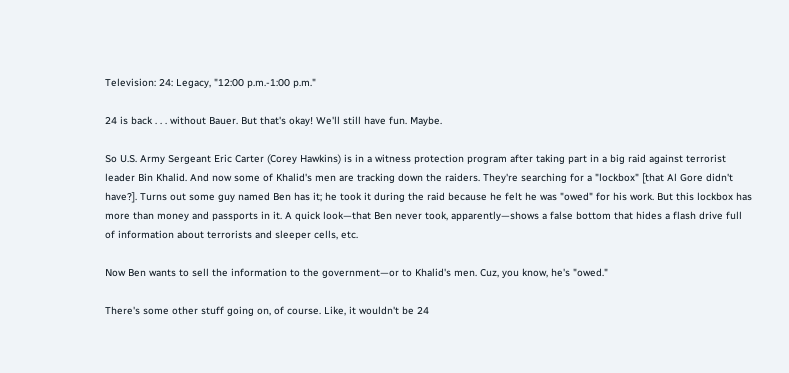Television: 24: Legacy, "12:00 p.m.-1:00 p.m."

24 is back . . . without Bauer. But that's okay! We'll still have fun. Maybe.

So U.S. Army Sergeant Eric Carter (Corey Hawkins) is in a witness protection program after taking part in a big raid against terrorist leader Bin Khalid. And now some of Khalid's men are tracking down the raiders. They're searching for a "lockbox" [that Al Gore didn't have?]. Turns out some guy named Ben has it; he took it during the raid because he felt he was "owed" for his work. But this lockbox has more than money and passports in it. A quick look—that Ben never took, apparently—shows a false bottom that hides a flash drive full of information about terrorists and sleeper cells, etc.

Now Ben wants to sell the information to the government—or to Khalid's men. Cuz, you know, he's "owed."

There's some other stuff going on, of course. Like, it wouldn't be 24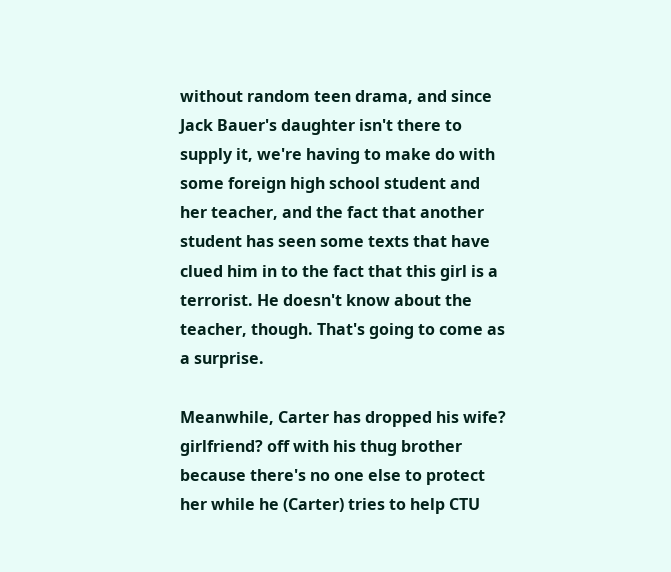without random teen drama, and since Jack Bauer's daughter isn't there to supply it, we're having to make do with some foreign high school student and her teacher, and the fact that another student has seen some texts that have clued him in to the fact that this girl is a terrorist. He doesn't know about the teacher, though. That's going to come as a surprise.

Meanwhile, Carter has dropped his wife? girlfriend? off with his thug brother because there's no one else to protect her while he (Carter) tries to help CTU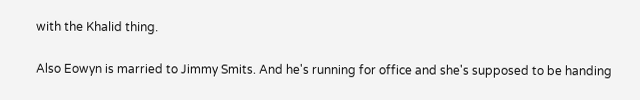with the Khalid thing.

Also Eowyn is married to Jimmy Smits. And he's running for office and she's supposed to be handing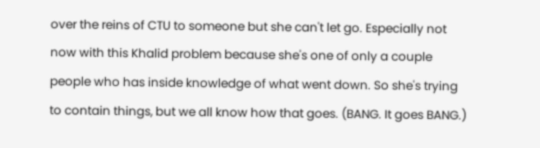over the reins of CTU to someone but she can't let go. Especially not now with this Khalid problem because she's one of only a couple people who has inside knowledge of what went down. So she's trying to contain things, but we all know how that goes. (BANG. It goes BANG.)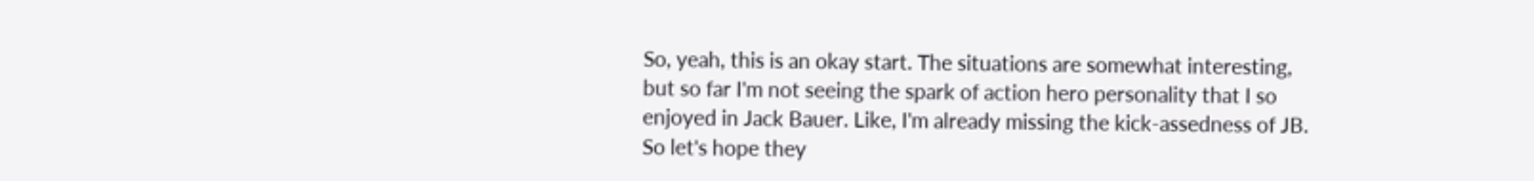So, yeah, this is an okay start. The situations are somewhat interesting, but so far I'm not seeing the spark of action hero personality that I so enjoyed in Jack Bauer. Like, I'm already missing the kick-assedness of JB. So let's hope they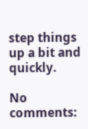step things up a bit and quickly.

No comments: